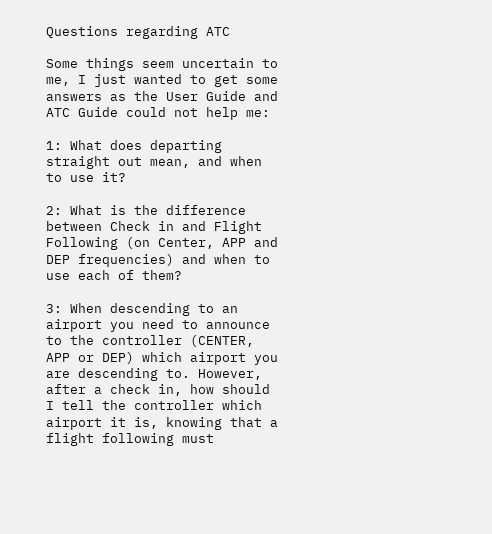Questions regarding ATC

Some things seem uncertain to me, I just wanted to get some answers as the User Guide and ATC Guide could not help me:

1: What does departing straight out mean, and when to use it?

2: What is the difference between Check in and Flight Following (on Center, APP and DEP frequencies) and when to use each of them?

3: When descending to an airport you need to announce to the controller (CENTER, APP or DEP) which airport you are descending to. However, after a check in, how should I tell the controller which airport it is, knowing that a flight following must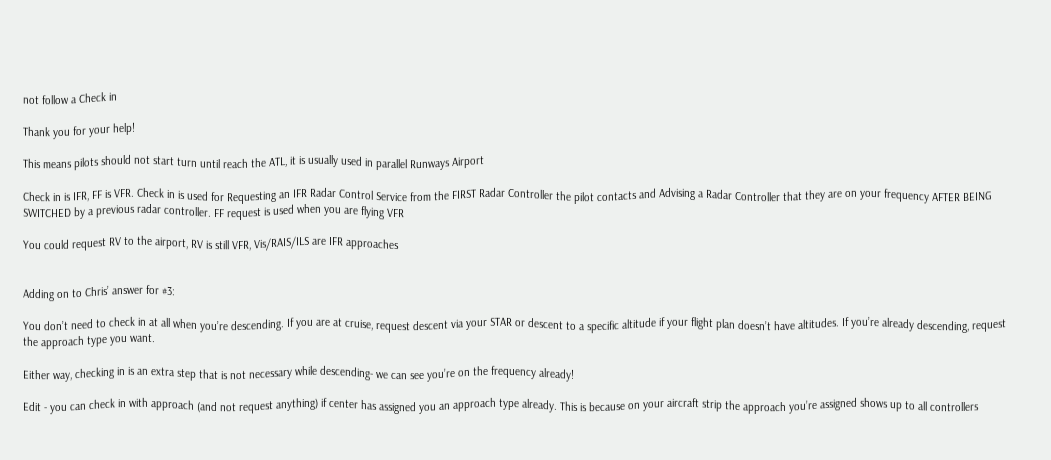not follow a Check in

Thank you for your help!

This means pilots should not start turn until reach the ATL, it is usually used in parallel Runways Airport

Check in is IFR, FF is VFR. Check in is used for Requesting an IFR Radar Control Service from the FIRST Radar Controller the pilot contacts and Advising a Radar Controller that they are on your frequency AFTER BEING SWITCHED by a previous radar controller. FF request is used when you are flying VFR

You could request RV to the airport, RV is still VFR, Vis/RAIS/ILS are IFR approaches


Adding on to Chris’ answer for #3:

You don’t need to check in at all when you’re descending. If you are at cruise, request descent via your STAR or descent to a specific altitude if your flight plan doesn’t have altitudes. If you’re already descending, request the approach type you want.

Either way, checking in is an extra step that is not necessary while descending- we can see you’re on the frequency already!

Edit - you can check in with approach (and not request anything) if center has assigned you an approach type already. This is because on your aircraft strip the approach you’re assigned shows up to all controllers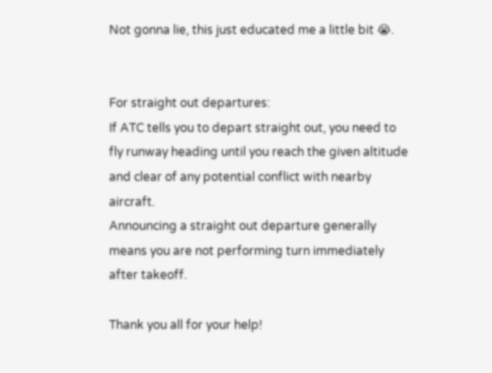Not gonna lie, this just educated me a little bit 😭.


For straight out departures:
If ATC tells you to depart straight out, you need to fly runway heading until you reach the given altitude and clear of any potential conflict with nearby aircraft.
Announcing a straight out departure generally means you are not performing turn immediately after takeoff.

Thank you all for your help!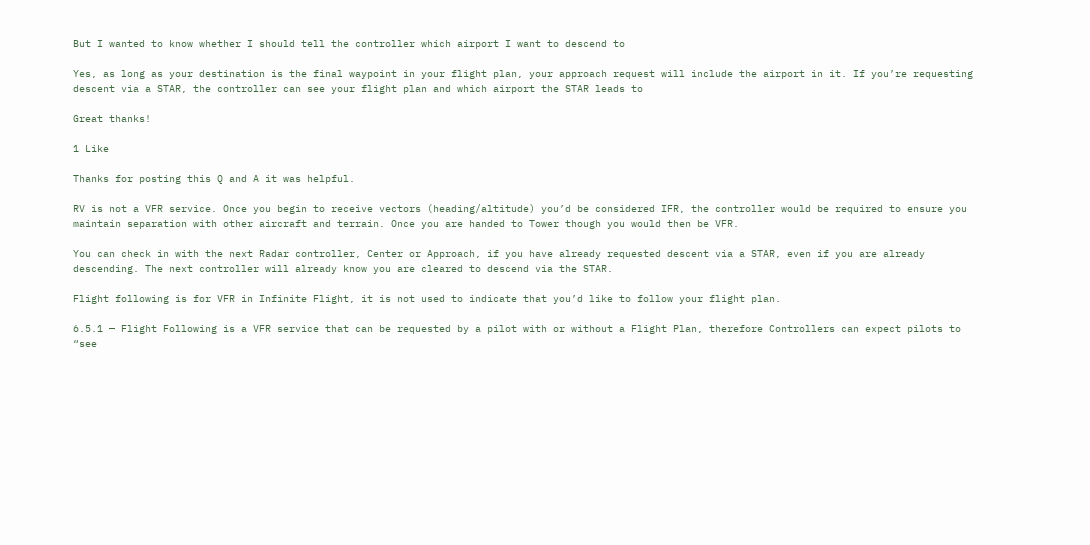But I wanted to know whether I should tell the controller which airport I want to descend to

Yes, as long as your destination is the final waypoint in your flight plan, your approach request will include the airport in it. If you’re requesting descent via a STAR, the controller can see your flight plan and which airport the STAR leads to

Great thanks!

1 Like

Thanks for posting this Q and A it was helpful.

RV is not a VFR service. Once you begin to receive vectors (heading/altitude) you’d be considered IFR, the controller would be required to ensure you maintain separation with other aircraft and terrain. Once you are handed to Tower though you would then be VFR.

You can check in with the next Radar controller, Center or Approach, if you have already requested descent via a STAR, even if you are already descending. The next controller will already know you are cleared to descend via the STAR.

Flight following is for VFR in Infinite Flight, it is not used to indicate that you’d like to follow your flight plan.

6.5.1 — Flight Following is a VFR service that can be requested by a pilot with or without a Flight Plan, therefore Controllers can expect pilots to “see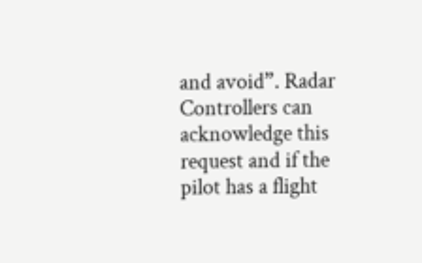and avoid”. Radar Controllers can acknowledge this request and if the pilot has a flight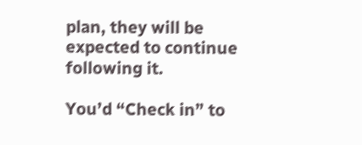plan, they will be expected to continue following it.

You’d “Check in” to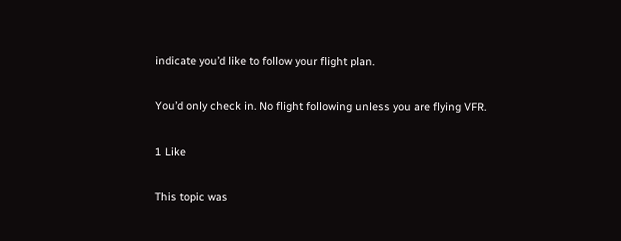indicate you’d like to follow your flight plan.

You’d only check in. No flight following unless you are flying VFR.

1 Like

This topic was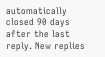automatically closed 90 days after the last reply. New replies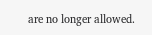are no longer allowed.